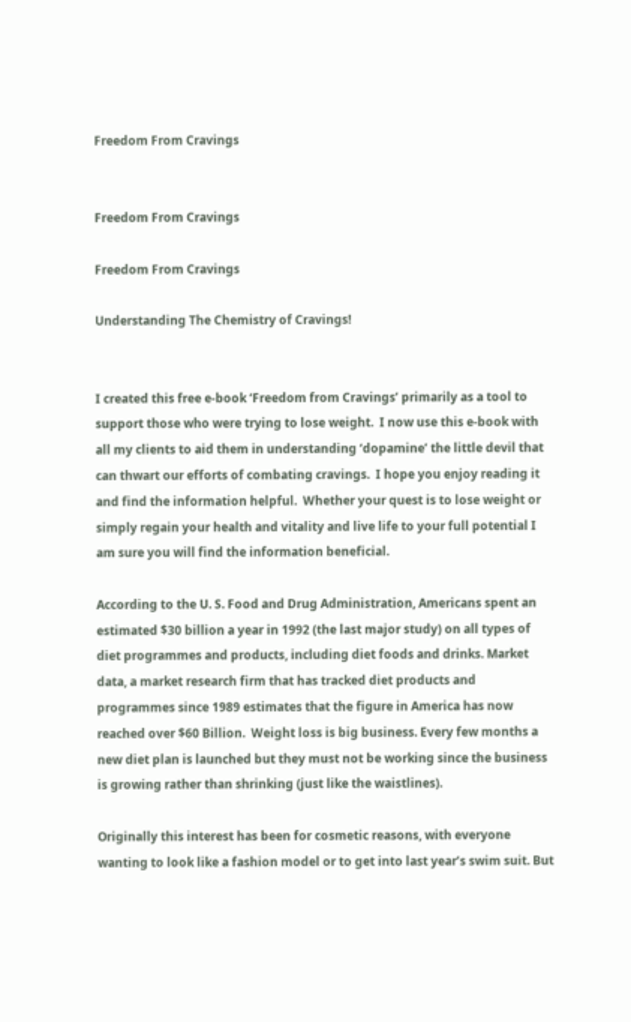Freedom From Cravings


Freedom From Cravings

Freedom From Cravings

Understanding The Chemistry of Cravings!


I created this free e-book ‘Freedom from Cravings’ primarily as a tool to support those who were trying to lose weight.  I now use this e-book with all my clients to aid them in understanding ‘dopamine’ the little devil that can thwart our efforts of combating cravings.  I hope you enjoy reading it and find the information helpful.  Whether your quest is to lose weight or simply regain your health and vitality and live life to your full potential I am sure you will find the information beneficial.

According to the U. S. Food and Drug Administration, Americans spent an estimated $30 billion a year in 1992 (the last major study) on all types of diet programmes and products, including diet foods and drinks. Market data, a market research firm that has tracked diet products and programmes since 1989 estimates that the figure in America has now reached over $60 Billion.  Weight loss is big business. Every few months a new diet plan is launched but they must not be working since the business is growing rather than shrinking (just like the waistlines).

Originally this interest has been for cosmetic reasons, with everyone wanting to look like a fashion model or to get into last year’s swim suit. But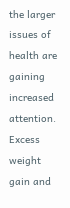the larger issues of health are gaining increased attention. Excess weight gain and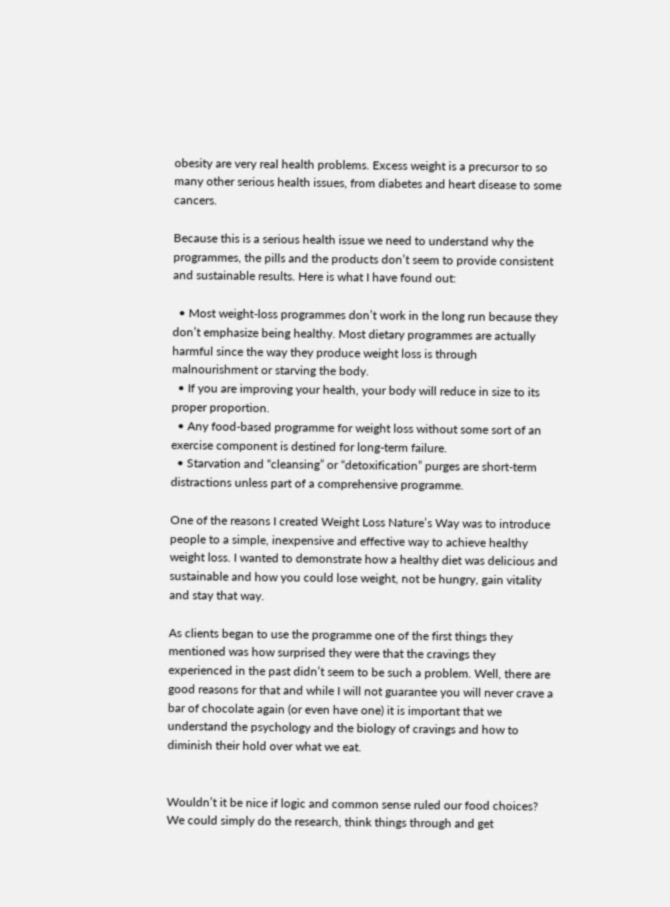obesity are very real health problems. Excess weight is a precursor to so many other serious health issues, from diabetes and heart disease to some cancers.

Because this is a serious health issue we need to understand why the programmes, the pills and the products don’t seem to provide consistent and sustainable results. Here is what I have found out:

  • Most weight-loss programmes don’t work in the long run because they don’t emphasize being healthy. Most dietary programmes are actually harmful since the way they produce weight loss is through malnourishment or starving the body.
  • If you are improving your health, your body will reduce in size to its proper proportion.
  • Any food-based programme for weight loss without some sort of an exercise component is destined for long-term failure.
  • Starvation and “cleansing” or “detoxification” purges are short-term distractions unless part of a comprehensive programme.

One of the reasons I created Weight Loss Nature’s Way was to introduce people to a simple, inexpensive and effective way to achieve healthy weight loss. I wanted to demonstrate how a healthy diet was delicious and sustainable and how you could lose weight, not be hungry, gain vitality and stay that way.

As clients began to use the programme one of the first things they mentioned was how surprised they were that the cravings they experienced in the past didn’t seem to be such a problem. Well, there are good reasons for that and while I will not guarantee you will never crave a bar of chocolate again (or even have one) it is important that we understand the psychology and the biology of cravings and how to diminish their hold over what we eat.


Wouldn’t it be nice if logic and common sense ruled our food choices? We could simply do the research, think things through and get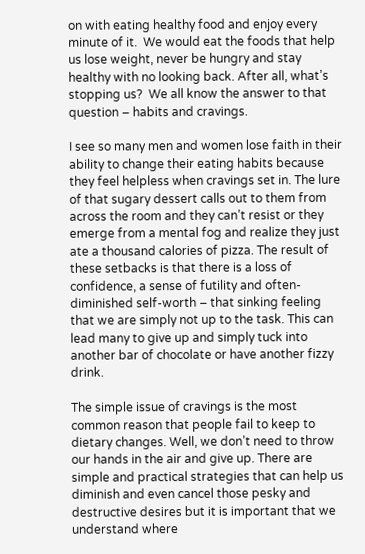on with eating healthy food and enjoy every minute of it.  We would eat the foods that help us lose weight, never be hungry and stay healthy with no looking back. After all, what’s stopping us?  We all know the answer to that question – habits and cravings.

I see so many men and women lose faith in their ability to change their eating habits because they feel helpless when cravings set in. The lure of that sugary dessert calls out to them from across the room and they can’t resist or they emerge from a mental fog and realize they just ate a thousand calories of pizza. The result of these setbacks is that there is a loss of confidence, a sense of futility and often-diminished self-worth – that sinking feeling that we are simply not up to the task. This can lead many to give up and simply tuck into another bar of chocolate or have another fizzy drink.

The simple issue of cravings is the most common reason that people fail to keep to dietary changes. Well, we don’t need to throw our hands in the air and give up. There are simple and practical strategies that can help us diminish and even cancel those pesky and destructive desires but it is important that we understand where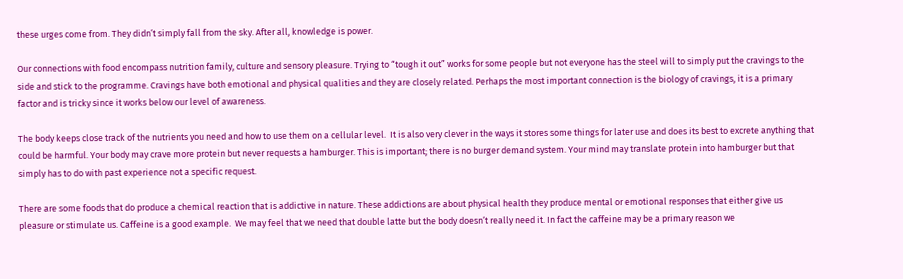these urges come from. They didn’t simply fall from the sky. After all, knowledge is power.

Our connections with food encompass nutrition family, culture and sensory pleasure. Trying to “tough it out” works for some people but not everyone has the steel will to simply put the cravings to the side and stick to the programme. Cravings have both emotional and physical qualities and they are closely related. Perhaps the most important connection is the biology of cravings, it is a primary factor and is tricky since it works below our level of awareness.

The body keeps close track of the nutrients you need and how to use them on a cellular level.  It is also very clever in the ways it stores some things for later use and does its best to excrete anything that could be harmful. Your body may crave more protein but never requests a hamburger. This is important; there is no burger demand system. Your mind may translate protein into hamburger but that simply has to do with past experience not a specific request.

There are some foods that do produce a chemical reaction that is addictive in nature. These addictions are about physical health they produce mental or emotional responses that either give us pleasure or stimulate us. Caffeine is a good example.  We may feel that we need that double latte but the body doesn’t really need it. In fact the caffeine may be a primary reason we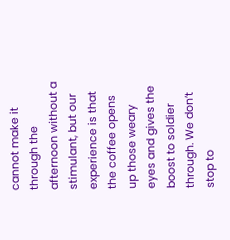cannot make it through the afternoon without a stimulant, but our experience is that the coffee opens up those weary eyes and gives the boost to soldier through. We don’t stop to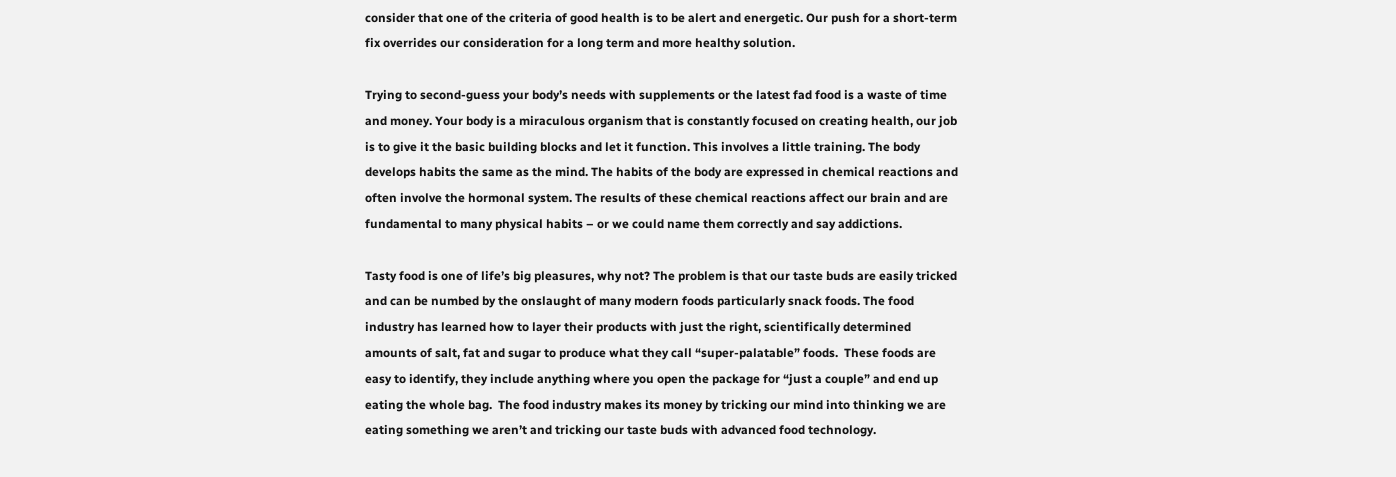consider that one of the criteria of good health is to be alert and energetic. Our push for a short-term fix overrides our consideration for a long term and more healthy solution.

Trying to second-guess your body’s needs with supplements or the latest fad food is a waste of time and money. Your body is a miraculous organism that is constantly focused on creating health, our job is to give it the basic building blocks and let it function. This involves a little training. The body develops habits the same as the mind. The habits of the body are expressed in chemical reactions and often involve the hormonal system. The results of these chemical reactions affect our brain and are fundamental to many physical habits – or we could name them correctly and say addictions.

Tasty food is one of life’s big pleasures, why not? The problem is that our taste buds are easily tricked and can be numbed by the onslaught of many modern foods particularly snack foods. The food industry has learned how to layer their products with just the right, scientifically determined amounts of salt, fat and sugar to produce what they call “super-palatable” foods.  These foods are easy to identify, they include anything where you open the package for “just a couple” and end up eating the whole bag.  The food industry makes its money by tricking our mind into thinking we are eating something we aren’t and tricking our taste buds with advanced food technology.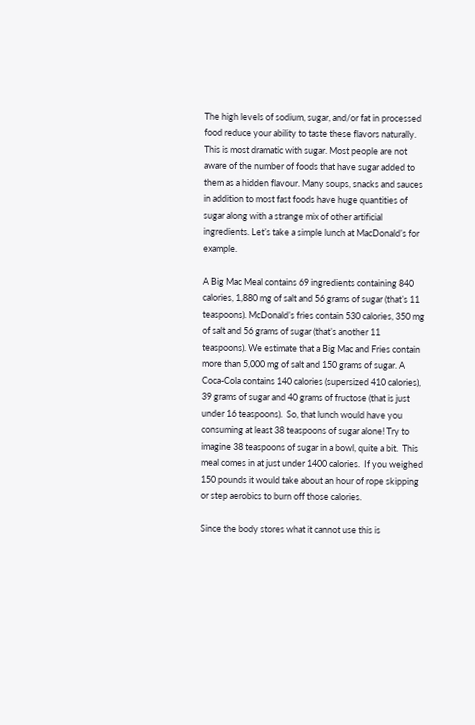The high levels of sodium, sugar, and/or fat in processed food reduce your ability to taste these flavors naturally. This is most dramatic with sugar. Most people are not aware of the number of foods that have sugar added to them as a hidden flavour. Many soups, snacks and sauces in addition to most fast foods have huge quantities of sugar along with a strange mix of other artificial ingredients. Let’s take a simple lunch at MacDonald’s for example.

A Big Mac Meal contains 69 ingredients containing 840 calories, 1,880 mg of salt and 56 grams of sugar (that’s 11 teaspoons). McDonald’s fries contain 530 calories, 350 mg of salt and 56 grams of sugar (that’s another 11 teaspoons). We estimate that a Big Mac and Fries contain more than 5,000 mg of salt and 150 grams of sugar. A Coca-Cola contains 140 calories (supersized 410 calories), 39 grams of sugar and 40 grams of fructose (that is just under 16 teaspoons).  So, that lunch would have you consuming at least 38 teaspoons of sugar alone! Try to imagine 38 teaspoons of sugar in a bowl, quite a bit.  This meal comes in at just under 1400 calories.  If you weighed 150 pounds it would take about an hour of rope skipping or step aerobics to burn off those calories.

Since the body stores what it cannot use this is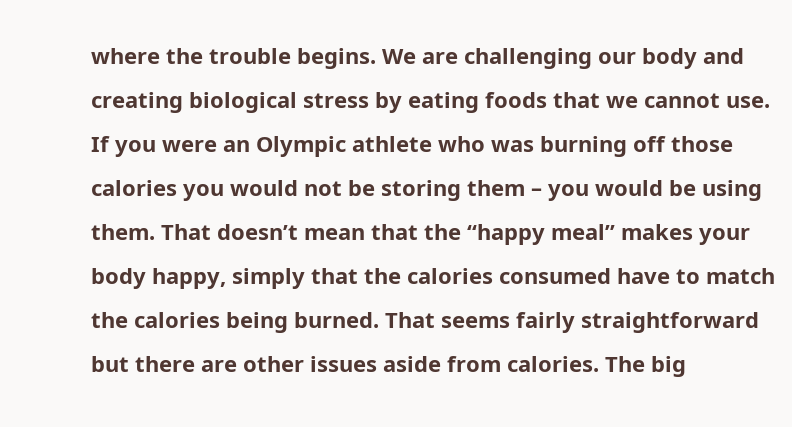where the trouble begins. We are challenging our body and creating biological stress by eating foods that we cannot use. If you were an Olympic athlete who was burning off those calories you would not be storing them – you would be using them. That doesn’t mean that the “happy meal” makes your body happy, simply that the calories consumed have to match the calories being burned. That seems fairly straightforward but there are other issues aside from calories. The big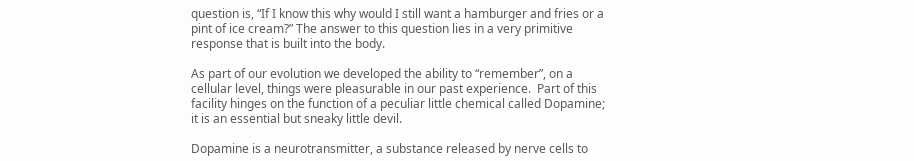question is, “If I know this why would I still want a hamburger and fries or a pint of ice cream?” The answer to this question lies in a very primitive response that is built into the body.

As part of our evolution we developed the ability to “remember”, on a cellular level, things were pleasurable in our past experience.  Part of this facility hinges on the function of a peculiar little chemical called Dopamine; it is an essential but sneaky little devil.

Dopamine is a neurotransmitter, a substance released by nerve cells to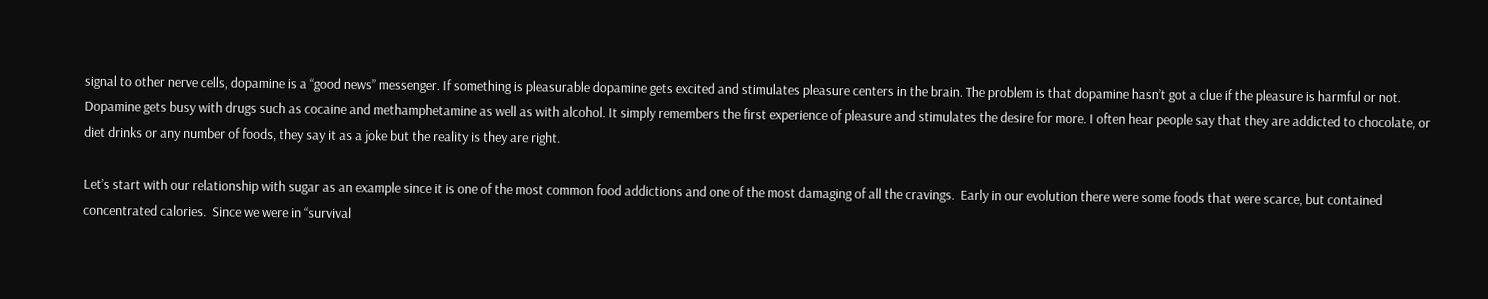signal to other nerve cells, dopamine is a “good news” messenger. If something is pleasurable dopamine gets excited and stimulates pleasure centers in the brain. The problem is that dopamine hasn’t got a clue if the pleasure is harmful or not. Dopamine gets busy with drugs such as cocaine and methamphetamine as well as with alcohol. It simply remembers the first experience of pleasure and stimulates the desire for more. I often hear people say that they are addicted to chocolate, or diet drinks or any number of foods, they say it as a joke but the reality is they are right.

Let’s start with our relationship with sugar as an example since it is one of the most common food addictions and one of the most damaging of all the cravings.  Early in our evolution there were some foods that were scarce, but contained concentrated calories.  Since we were in “survival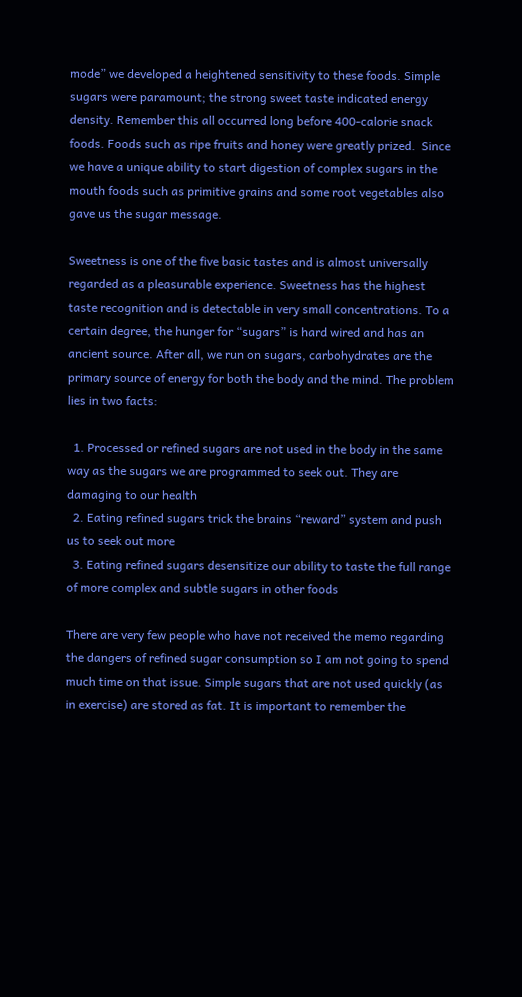mode” we developed a heightened sensitivity to these foods. Simple sugars were paramount; the strong sweet taste indicated energy density. Remember this all occurred long before 400-calorie snack foods. Foods such as ripe fruits and honey were greatly prized.  Since we have a unique ability to start digestion of complex sugars in the mouth foods such as primitive grains and some root vegetables also gave us the sugar message.

Sweetness is one of the five basic tastes and is almost universally regarded as a pleasurable experience. Sweetness has the highest taste recognition and is detectable in very small concentrations. To a certain degree, the hunger for “sugars” is hard wired and has an ancient source. After all, we run on sugars, carbohydrates are the primary source of energy for both the body and the mind. The problem lies in two facts:

  1. Processed or refined sugars are not used in the body in the same way as the sugars we are programmed to seek out. They are damaging to our health
  2. Eating refined sugars trick the brains “reward” system and push us to seek out more
  3. Eating refined sugars desensitize our ability to taste the full range of more complex and subtle sugars in other foods

There are very few people who have not received the memo regarding the dangers of refined sugar consumption so I am not going to spend much time on that issue. Simple sugars that are not used quickly (as in exercise) are stored as fat. It is important to remember the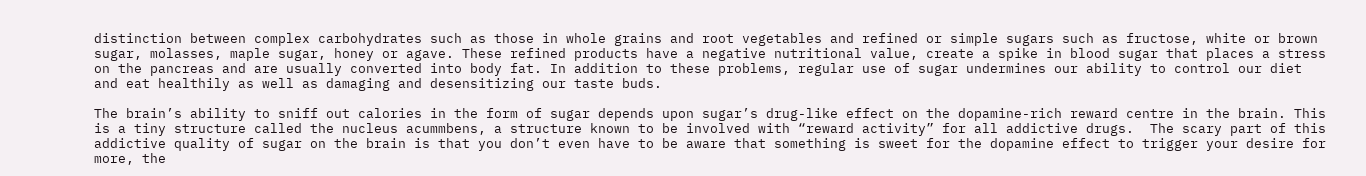distinction between complex carbohydrates such as those in whole grains and root vegetables and refined or simple sugars such as fructose, white or brown sugar, molasses, maple sugar, honey or agave. These refined products have a negative nutritional value, create a spike in blood sugar that places a stress on the pancreas and are usually converted into body fat. In addition to these problems, regular use of sugar undermines our ability to control our diet and eat healthily as well as damaging and desensitizing our taste buds.

The brain’s ability to sniff out calories in the form of sugar depends upon sugar’s drug-like effect on the dopamine-rich reward centre in the brain. This is a tiny structure called the nucleus acummbens, a structure known to be involved with “reward activity” for all addictive drugs.  The scary part of this addictive quality of sugar on the brain is that you don’t even have to be aware that something is sweet for the dopamine effect to trigger your desire for more, the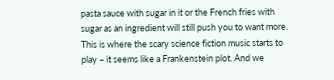pasta sauce with sugar in it or the French fries with sugar as an ingredient will still push you to want more.  This is where the scary science fiction music starts to play – it seems like a Frankenstein plot. And we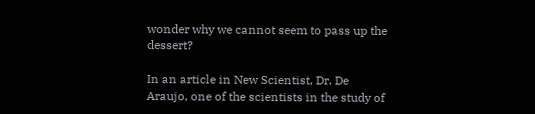wonder why we cannot seem to pass up the dessert?

In an article in New Scientist, Dr. De Araujo, one of the scientists in the study of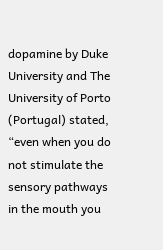dopamine by Duke University and The University of Porto (Portugal) stated, “even when you do not stimulate the sensory pathways in the mouth you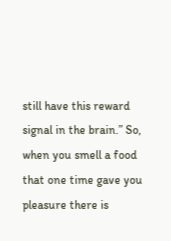still have this reward signal in the brain.” So, when you smell a food that one time gave you pleasure there is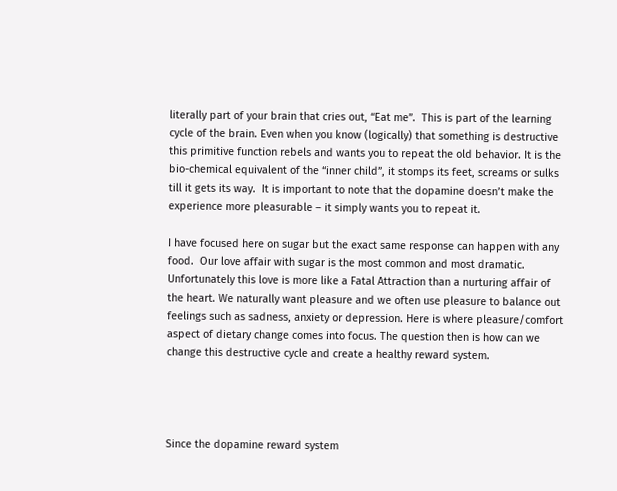literally part of your brain that cries out, “Eat me”.  This is part of the learning cycle of the brain. Even when you know (logically) that something is destructive this primitive function rebels and wants you to repeat the old behavior. It is the bio-chemical equivalent of the “inner child”, it stomps its feet, screams or sulks till it gets its way.  It is important to note that the dopamine doesn’t make the experience more pleasurable – it simply wants you to repeat it.

I have focused here on sugar but the exact same response can happen with any food.  Our love affair with sugar is the most common and most dramatic. Unfortunately this love is more like a Fatal Attraction than a nurturing affair of the heart. We naturally want pleasure and we often use pleasure to balance out feelings such as sadness, anxiety or depression. Here is where pleasure/comfort aspect of dietary change comes into focus. The question then is how can we change this destructive cycle and create a healthy reward system.




Since the dopamine reward system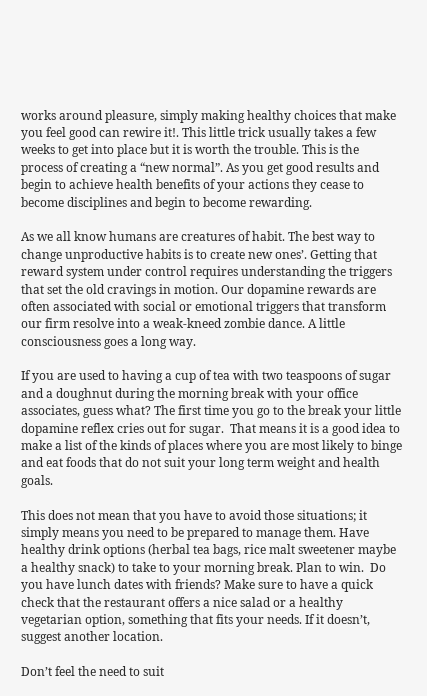works around pleasure, simply making healthy choices that make you feel good can rewire it!. This little trick usually takes a few weeks to get into place but it is worth the trouble. This is the process of creating a “new normal”. As you get good results and begin to achieve health benefits of your actions they cease to become disciplines and begin to become rewarding.

As we all know humans are creatures of habit. The best way to change unproductive habits is to create new ones’. Getting that reward system under control requires understanding the triggers that set the old cravings in motion. Our dopamine rewards are often associated with social or emotional triggers that transform our firm resolve into a weak-kneed zombie dance. A little consciousness goes a long way.

If you are used to having a cup of tea with two teaspoons of sugar and a doughnut during the morning break with your office associates, guess what? The first time you go to the break your little dopamine reflex cries out for sugar.  That means it is a good idea to make a list of the kinds of places where you are most likely to binge and eat foods that do not suit your long term weight and health goals.

This does not mean that you have to avoid those situations; it simply means you need to be prepared to manage them. Have healthy drink options (herbal tea bags, rice malt sweetener maybe a healthy snack) to take to your morning break. Plan to win.  Do you have lunch dates with friends? Make sure to have a quick check that the restaurant offers a nice salad or a healthy vegetarian option, something that fits your needs. If it doesn’t, suggest another location.

Don’t feel the need to suit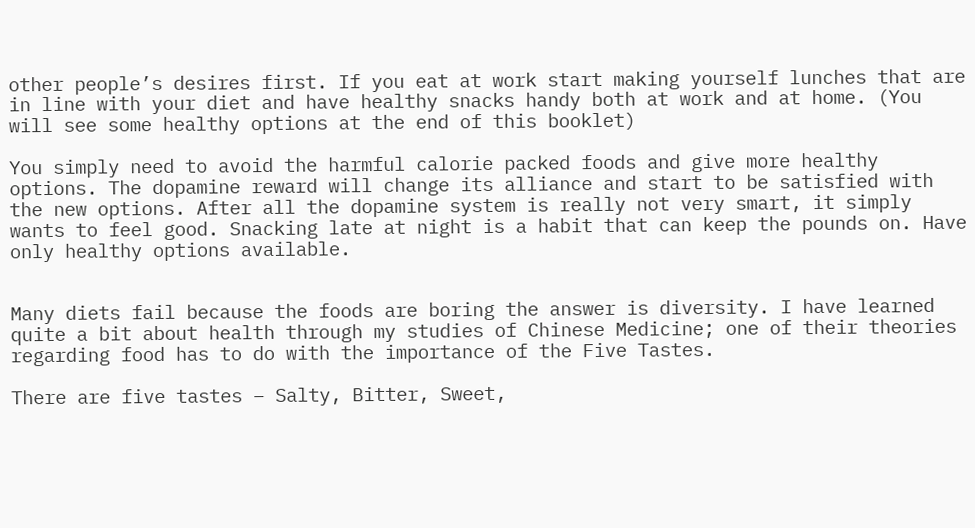other people’s desires first. If you eat at work start making yourself lunches that are in line with your diet and have healthy snacks handy both at work and at home. (You will see some healthy options at the end of this booklet)

You simply need to avoid the harmful calorie packed foods and give more healthy options. The dopamine reward will change its alliance and start to be satisfied with the new options. After all the dopamine system is really not very smart, it simply wants to feel good. Snacking late at night is a habit that can keep the pounds on. Have only healthy options available.


Many diets fail because the foods are boring the answer is diversity. I have learned quite a bit about health through my studies of Chinese Medicine; one of their theories regarding food has to do with the importance of the Five Tastes.

There are five tastes – Salty, Bitter, Sweet,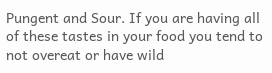Pungent and Sour. If you are having all of these tastes in your food you tend to not overeat or have wild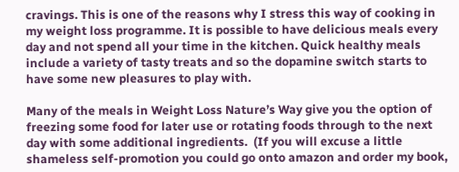cravings. This is one of the reasons why I stress this way of cooking in my weight loss programme. It is possible to have delicious meals every day and not spend all your time in the kitchen. Quick healthy meals include a variety of tasty treats and so the dopamine switch starts to have some new pleasures to play with.

Many of the meals in Weight Loss Nature’s Way give you the option of freezing some food for later use or rotating foods through to the next day with some additional ingredients.  (If you will excuse a little shameless self-promotion you could go onto amazon and order my book,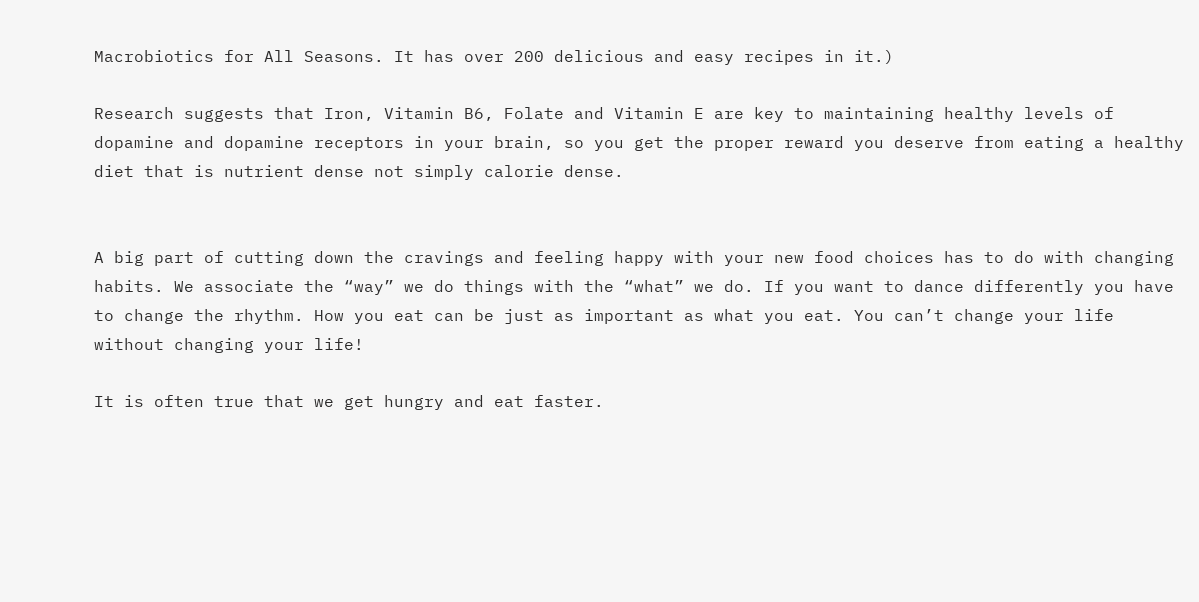Macrobiotics for All Seasons. It has over 200 delicious and easy recipes in it.)

Research suggests that Iron, Vitamin B6, Folate and Vitamin E are key to maintaining healthy levels of dopamine and dopamine receptors in your brain, so you get the proper reward you deserve from eating a healthy diet that is nutrient dense not simply calorie dense.


A big part of cutting down the cravings and feeling happy with your new food choices has to do with changing habits. We associate the “way” we do things with the “what” we do. If you want to dance differently you have to change the rhythm. How you eat can be just as important as what you eat. You can’t change your life without changing your life!

It is often true that we get hungry and eat faster.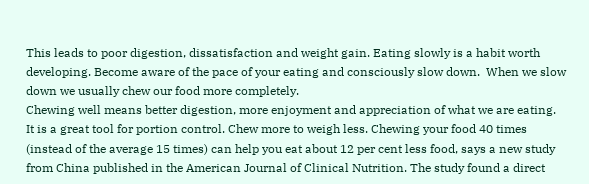This leads to poor digestion, dissatisfaction and weight gain. Eating slowly is a habit worth developing. Become aware of the pace of your eating and consciously slow down.  When we slow down we usually chew our food more completely.
Chewing well means better digestion, more enjoyment and appreciation of what we are eating.  It is a great tool for portion control. Chew more to weigh less. Chewing your food 40 times (instead of the average 15 times) can help you eat about 12 per cent less food, says a new study from China published in the American Journal of Clinical Nutrition. The study found a direct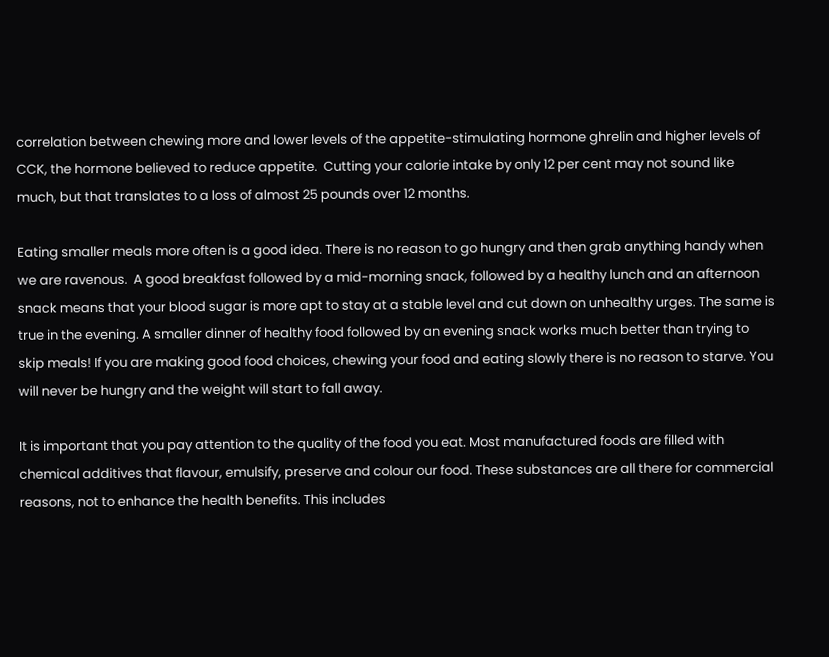correlation between chewing more and lower levels of the appetite-stimulating hormone ghrelin and higher levels of CCK, the hormone believed to reduce appetite.  Cutting your calorie intake by only 12 per cent may not sound like much, but that translates to a loss of almost 25 pounds over 12 months.

Eating smaller meals more often is a good idea. There is no reason to go hungry and then grab anything handy when we are ravenous.  A good breakfast followed by a mid-morning snack, followed by a healthy lunch and an afternoon snack means that your blood sugar is more apt to stay at a stable level and cut down on unhealthy urges. The same is true in the evening. A smaller dinner of healthy food followed by an evening snack works much better than trying to skip meals! If you are making good food choices, chewing your food and eating slowly there is no reason to starve. You will never be hungry and the weight will start to fall away.

It is important that you pay attention to the quality of the food you eat. Most manufactured foods are filled with chemical additives that flavour, emulsify, preserve and colour our food. These substances are all there for commercial reasons, not to enhance the health benefits. This includes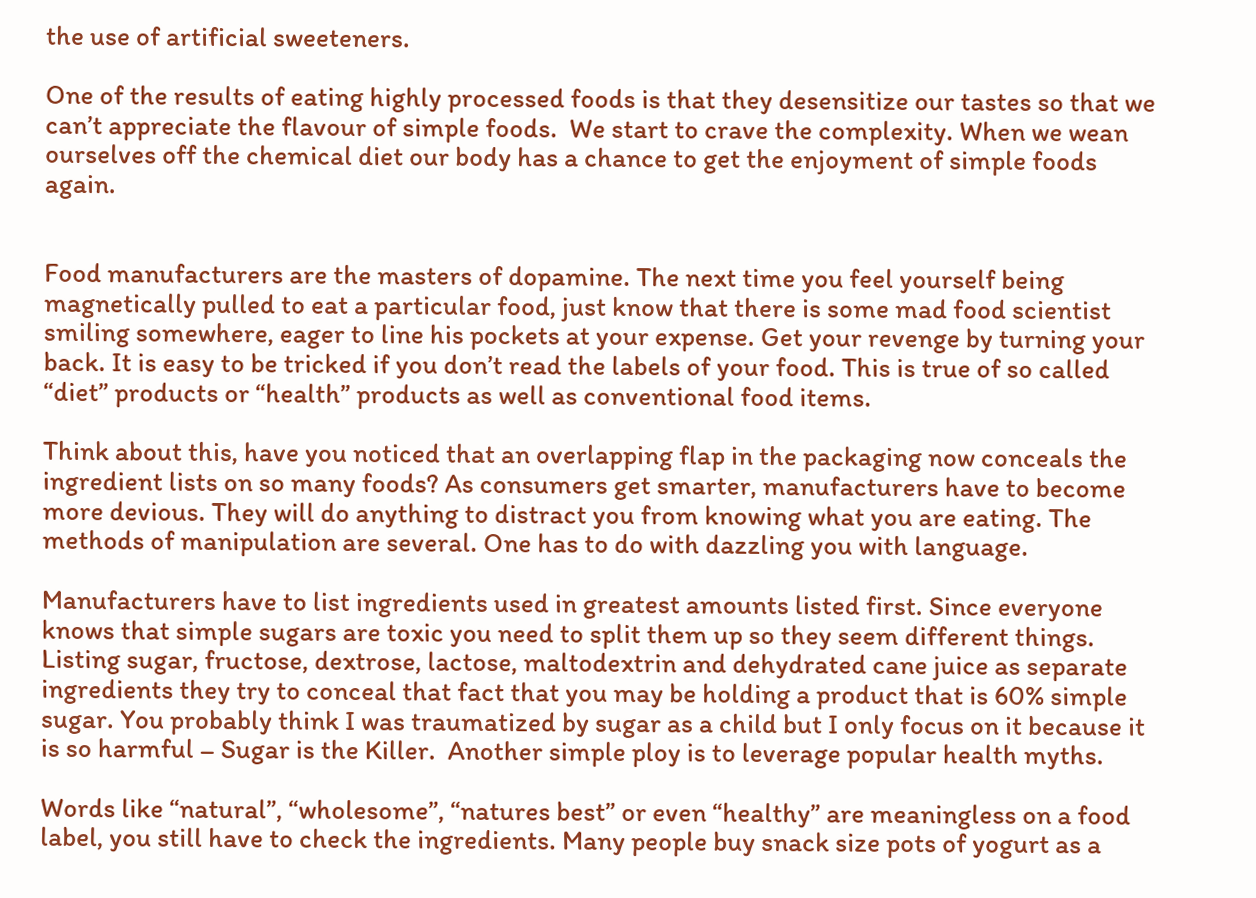the use of artificial sweeteners.

One of the results of eating highly processed foods is that they desensitize our tastes so that we can’t appreciate the flavour of simple foods.  We start to crave the complexity. When we wean ourselves off the chemical diet our body has a chance to get the enjoyment of simple foods again.


Food manufacturers are the masters of dopamine. The next time you feel yourself being magnetically pulled to eat a particular food, just know that there is some mad food scientist smiling somewhere, eager to line his pockets at your expense. Get your revenge by turning your back. It is easy to be tricked if you don’t read the labels of your food. This is true of so called “diet” products or “health” products as well as conventional food items.

Think about this, have you noticed that an overlapping flap in the packaging now conceals the ingredient lists on so many foods? As consumers get smarter, manufacturers have to become more devious. They will do anything to distract you from knowing what you are eating. The methods of manipulation are several. One has to do with dazzling you with language.

Manufacturers have to list ingredients used in greatest amounts listed first. Since everyone knows that simple sugars are toxic you need to split them up so they seem different things. Listing sugar, fructose, dextrose, lactose, maltodextrin and dehydrated cane juice as separate ingredients they try to conceal that fact that you may be holding a product that is 60% simple sugar. You probably think I was traumatized by sugar as a child but I only focus on it because it is so harmful – Sugar is the Killer.  Another simple ploy is to leverage popular health myths.

Words like “natural”, “wholesome”, “natures best” or even “healthy” are meaningless on a food label, you still have to check the ingredients. Many people buy snack size pots of yogurt as a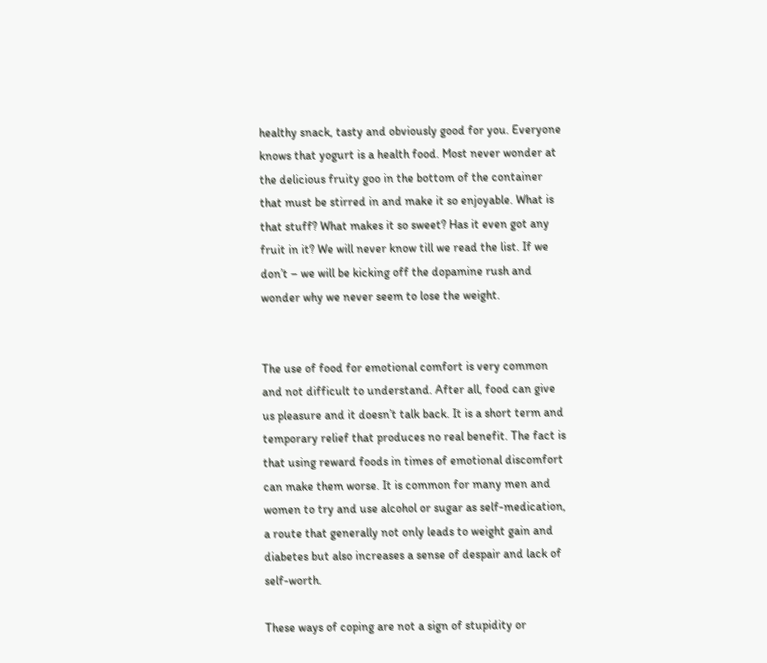healthy snack, tasty and obviously good for you. Everyone knows that yogurt is a health food. Most never wonder at the delicious fruity goo in the bottom of the container that must be stirred in and make it so enjoyable. What is that stuff? What makes it so sweet? Has it even got any fruit in it? We will never know till we read the list. If we don’t – we will be kicking off the dopamine rush and wonder why we never seem to lose the weight.


The use of food for emotional comfort is very common and not difficult to understand. After all, food can give us pleasure and it doesn’t talk back. It is a short term and temporary relief that produces no real benefit. The fact is that using reward foods in times of emotional discomfort can make them worse. It is common for many men and women to try and use alcohol or sugar as self-medication, a route that generally not only leads to weight gain and diabetes but also increases a sense of despair and lack of self-worth.

These ways of coping are not a sign of stupidity or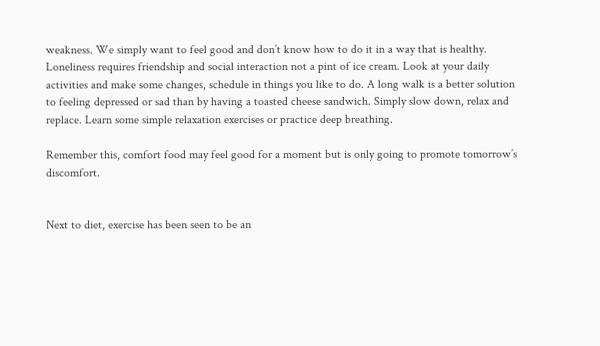weakness. We simply want to feel good and don’t know how to do it in a way that is healthy.  Loneliness requires friendship and social interaction not a pint of ice cream. Look at your daily activities and make some changes, schedule in things you like to do. A long walk is a better solution to feeling depressed or sad than by having a toasted cheese sandwich. Simply slow down, relax and replace. Learn some simple relaxation exercises or practice deep breathing.

Remember this, comfort food may feel good for a moment but is only going to promote tomorrow’s discomfort.


Next to diet, exercise has been seen to be an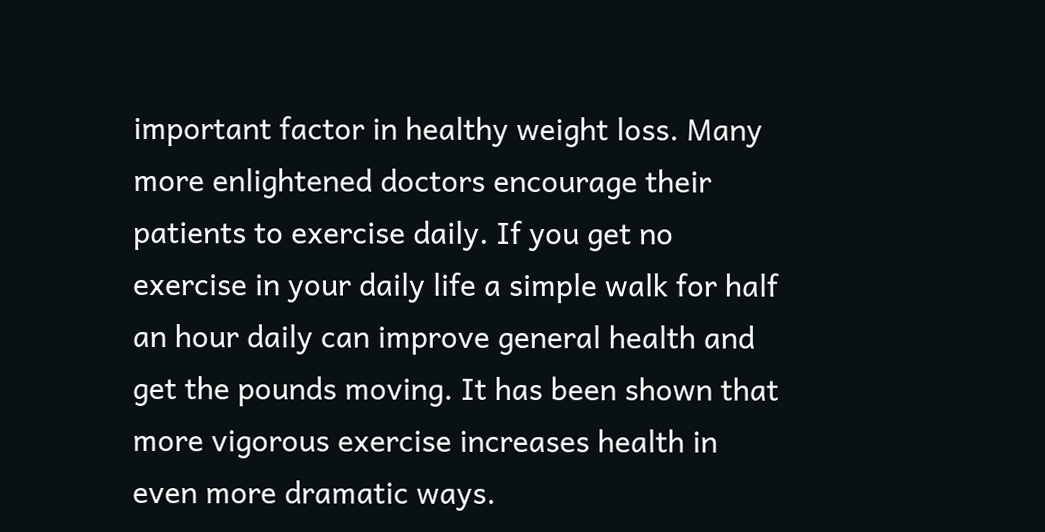important factor in healthy weight loss. Many more enlightened doctors encourage their patients to exercise daily. If you get no exercise in your daily life a simple walk for half an hour daily can improve general health and get the pounds moving. It has been shown that more vigorous exercise increases health in even more dramatic ways.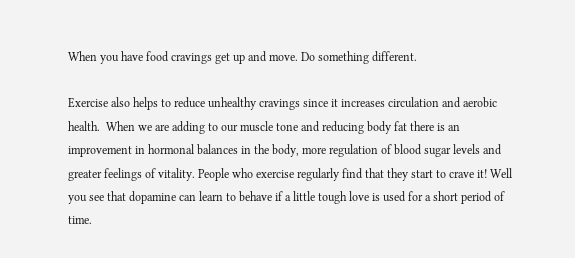When you have food cravings get up and move. Do something different.

Exercise also helps to reduce unhealthy cravings since it increases circulation and aerobic health.  When we are adding to our muscle tone and reducing body fat there is an improvement in hormonal balances in the body, more regulation of blood sugar levels and greater feelings of vitality. People who exercise regularly find that they start to crave it! Well you see that dopamine can learn to behave if a little tough love is used for a short period of time.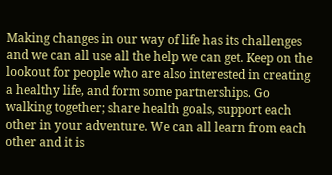Making changes in our way of life has its challenges and we can all use all the help we can get. Keep on the lookout for people who are also interested in creating a healthy life, and form some partnerships. Go walking together; share health goals, support each other in your adventure. We can all learn from each other and it is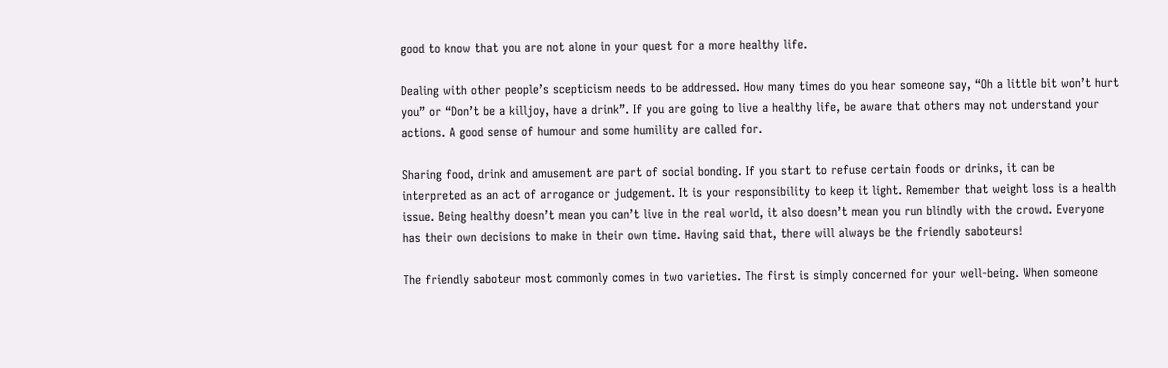good to know that you are not alone in your quest for a more healthy life.

Dealing with other people’s scepticism needs to be addressed. How many times do you hear someone say, “Oh a little bit won’t hurt you” or “Don’t be a killjoy, have a drink”. If you are going to live a healthy life, be aware that others may not understand your actions. A good sense of humour and some humility are called for.

Sharing food, drink and amusement are part of social bonding. If you start to refuse certain foods or drinks, it can be interpreted as an act of arrogance or judgement. It is your responsibility to keep it light. Remember that weight loss is a health issue. Being healthy doesn’t mean you can’t live in the real world, it also doesn’t mean you run blindly with the crowd. Everyone has their own decisions to make in their own time. Having said that, there will always be the friendly saboteurs!

The friendly saboteur most commonly comes in two varieties. The first is simply concerned for your well-being. When someone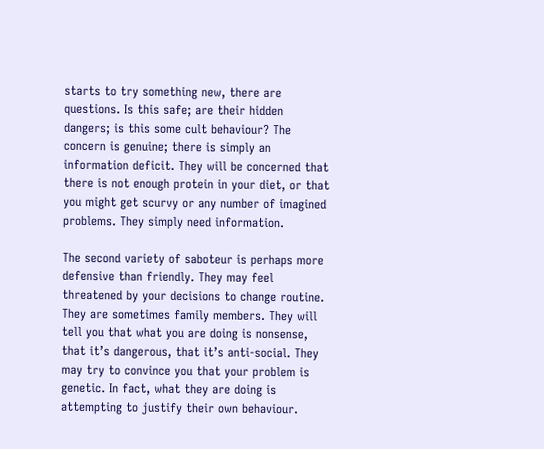starts to try something new, there are questions. Is this safe; are their hidden dangers; is this some cult behaviour? The concern is genuine; there is simply an information deficit. They will be concerned that there is not enough protein in your diet, or that you might get scurvy or any number of imagined problems. They simply need information.

The second variety of saboteur is perhaps more defensive than friendly. They may feel threatened by your decisions to change routine. They are sometimes family members. They will tell you that what you are doing is nonsense, that it’s dangerous, that it’s anti-social. They may try to convince you that your problem is genetic. In fact, what they are doing is attempting to justify their own behaviour.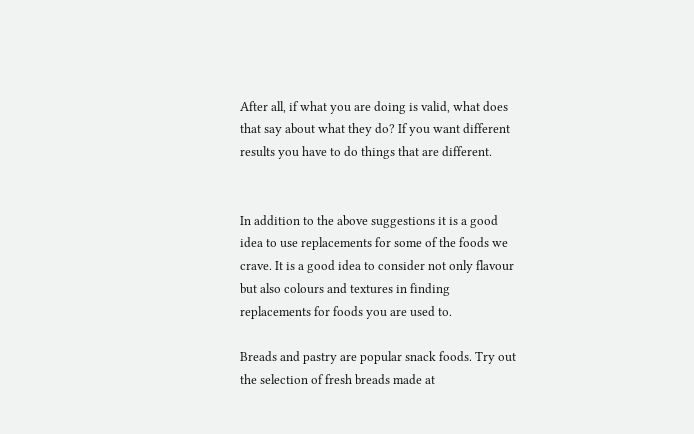After all, if what you are doing is valid, what does that say about what they do? If you want different results you have to do things that are different.


In addition to the above suggestions it is a good idea to use replacements for some of the foods we crave. It is a good idea to consider not only flavour but also colours and textures in finding replacements for foods you are used to.

Breads and pastry are popular snack foods. Try out the selection of fresh breads made at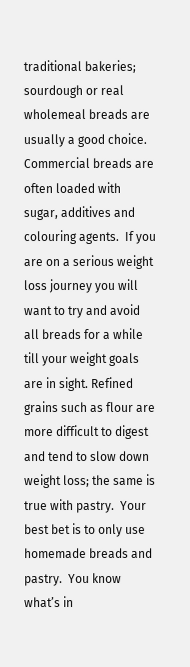traditional bakeries; sourdough or real wholemeal breads are usually a good choice. Commercial breads are often loaded with sugar, additives and colouring agents.  If you are on a serious weight loss journey you will want to try and avoid all breads for a while till your weight goals are in sight. Refined grains such as flour are more difficult to digest and tend to slow down weight loss; the same is true with pastry.  Your best bet is to only use homemade breads and pastry.  You know what’s in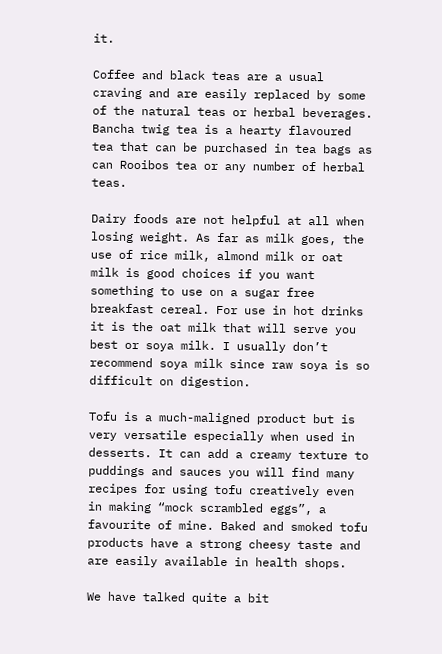it.

Coffee and black teas are a usual craving and are easily replaced by some of the natural teas or herbal beverages. Bancha twig tea is a hearty flavoured tea that can be purchased in tea bags as can Rooibos tea or any number of herbal teas.

Dairy foods are not helpful at all when losing weight. As far as milk goes, the use of rice milk, almond milk or oat milk is good choices if you want something to use on a sugar free breakfast cereal. For use in hot drinks it is the oat milk that will serve you best or soya milk. I usually don’t recommend soya milk since raw soya is so difficult on digestion.

Tofu is a much-maligned product but is very versatile especially when used in desserts. It can add a creamy texture to puddings and sauces you will find many recipes for using tofu creatively even in making “mock scrambled eggs”, a favourite of mine. Baked and smoked tofu products have a strong cheesy taste and are easily available in health shops.

We have talked quite a bit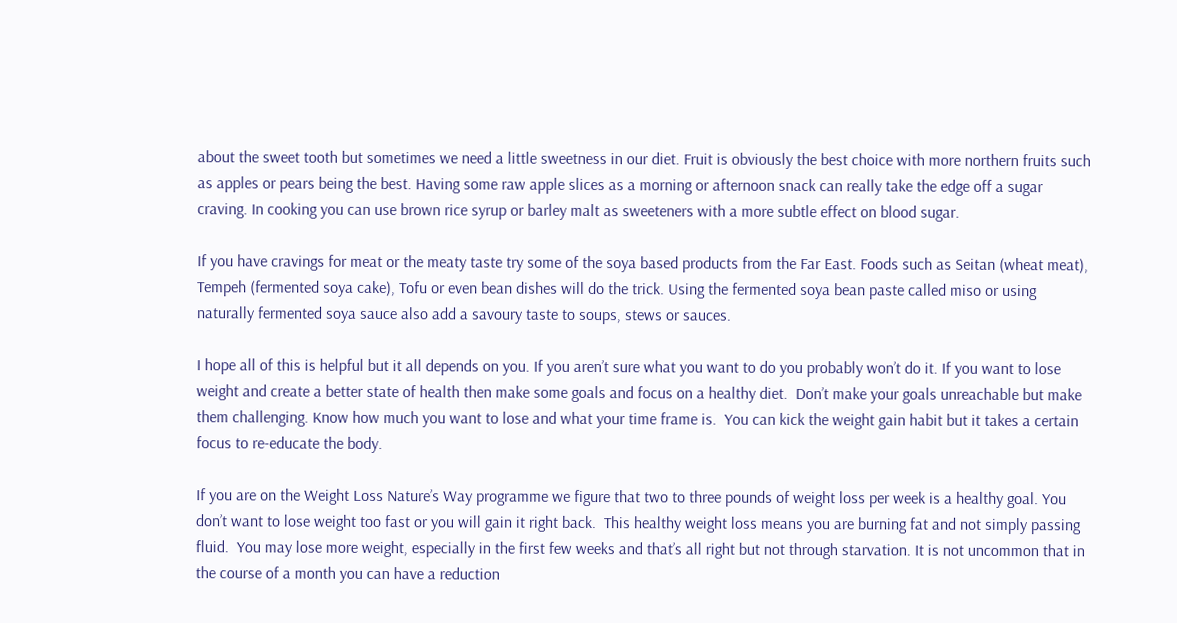about the sweet tooth but sometimes we need a little sweetness in our diet. Fruit is obviously the best choice with more northern fruits such as apples or pears being the best. Having some raw apple slices as a morning or afternoon snack can really take the edge off a sugar craving. In cooking you can use brown rice syrup or barley malt as sweeteners with a more subtle effect on blood sugar.

If you have cravings for meat or the meaty taste try some of the soya based products from the Far East. Foods such as Seitan (wheat meat), Tempeh (fermented soya cake), Tofu or even bean dishes will do the trick. Using the fermented soya bean paste called miso or using naturally fermented soya sauce also add a savoury taste to soups, stews or sauces.

I hope all of this is helpful but it all depends on you. If you aren’t sure what you want to do you probably won’t do it. If you want to lose weight and create a better state of health then make some goals and focus on a healthy diet.  Don’t make your goals unreachable but make them challenging. Know how much you want to lose and what your time frame is.  You can kick the weight gain habit but it takes a certain focus to re-educate the body.

If you are on the Weight Loss Nature’s Way programme we figure that two to three pounds of weight loss per week is a healthy goal. You don’t want to lose weight too fast or you will gain it right back.  This healthy weight loss means you are burning fat and not simply passing fluid.  You may lose more weight, especially in the first few weeks and that’s all right but not through starvation. It is not uncommon that in the course of a month you can have a reduction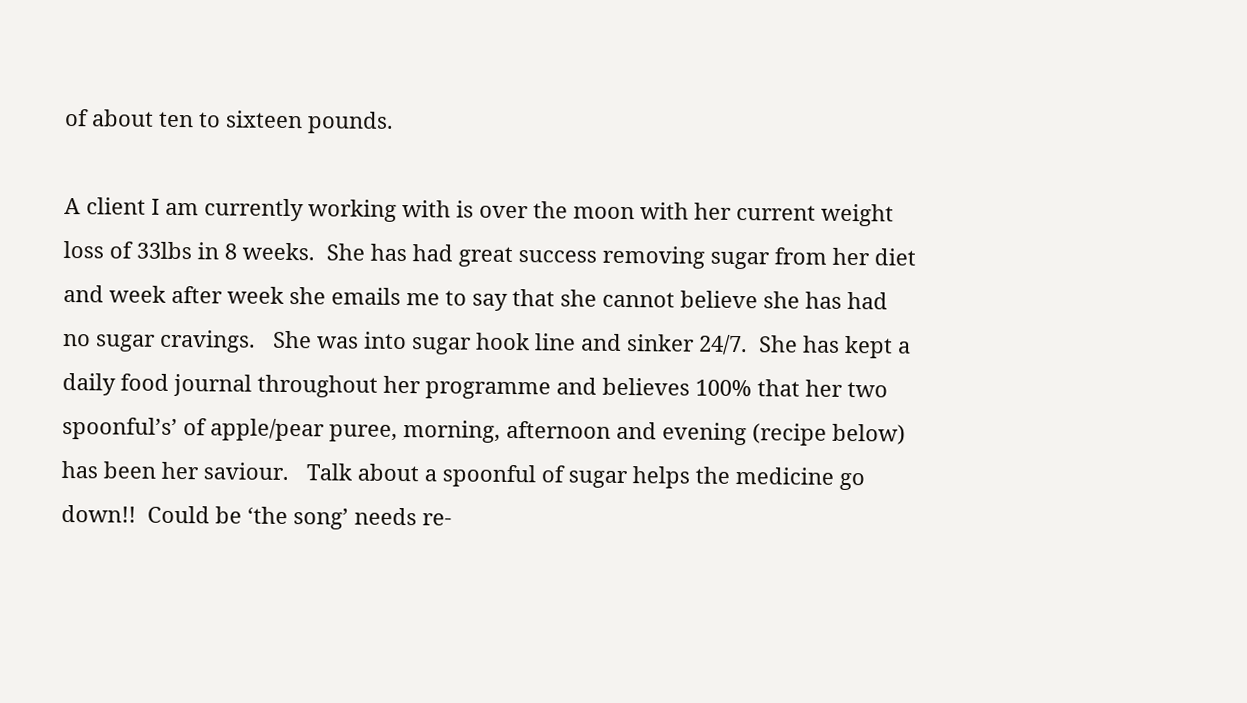of about ten to sixteen pounds.

A client I am currently working with is over the moon with her current weight loss of 33lbs in 8 weeks.  She has had great success removing sugar from her diet and week after week she emails me to say that she cannot believe she has had no sugar cravings.   She was into sugar hook line and sinker 24/7.  She has kept a daily food journal throughout her programme and believes 100% that her two spoonful’s’ of apple/pear puree, morning, afternoon and evening (recipe below) has been her saviour.   Talk about a spoonful of sugar helps the medicine go down!!  Could be ‘the song’ needs re-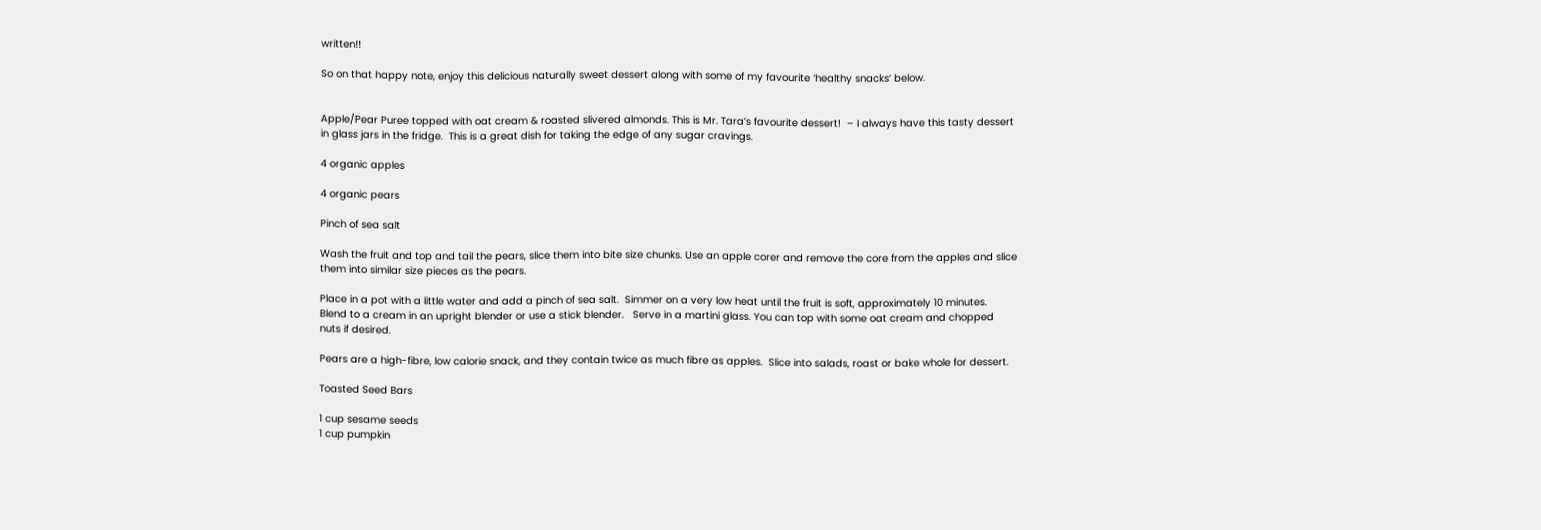written!!

So on that happy note, enjoy this delicious naturally sweet dessert along with some of my favourite ‘healthy snacks’ below.


Apple/Pear Puree topped with oat cream & roasted slivered almonds. This is Mr. Tara’s favourite dessert!  – I always have this tasty dessert in glass jars in the fridge.  This is a great dish for taking the edge of any sugar cravings.

4 organic apples

4 organic pears

Pinch of sea salt

Wash the fruit and top and tail the pears, slice them into bite size chunks. Use an apple corer and remove the core from the apples and slice them into similar size pieces as the pears.

Place in a pot with a little water and add a pinch of sea salt.  Simmer on a very low heat until the fruit is soft, approximately 10 minutes.  Blend to a cream in an upright blender or use a stick blender.   Serve in a martini glass. You can top with some oat cream and chopped nuts if desired.

Pears are a high-fibre, low calorie snack, and they contain twice as much fibre as apples.  Slice into salads, roast or bake whole for dessert.

Toasted Seed Bars

1 cup sesame seeds
1 cup pumpkin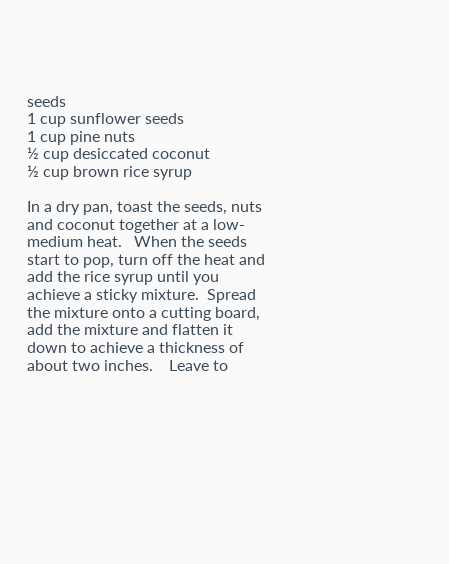seeds
1 cup sunflower seeds
1 cup pine nuts
½ cup desiccated coconut
½ cup brown rice syrup

In a dry pan, toast the seeds, nuts and coconut together at a low-medium heat.   When the seeds start to pop, turn off the heat and add the rice syrup until you achieve a sticky mixture.  Spread the mixture onto a cutting board, add the mixture and flatten it down to achieve a thickness of about two inches.    Leave to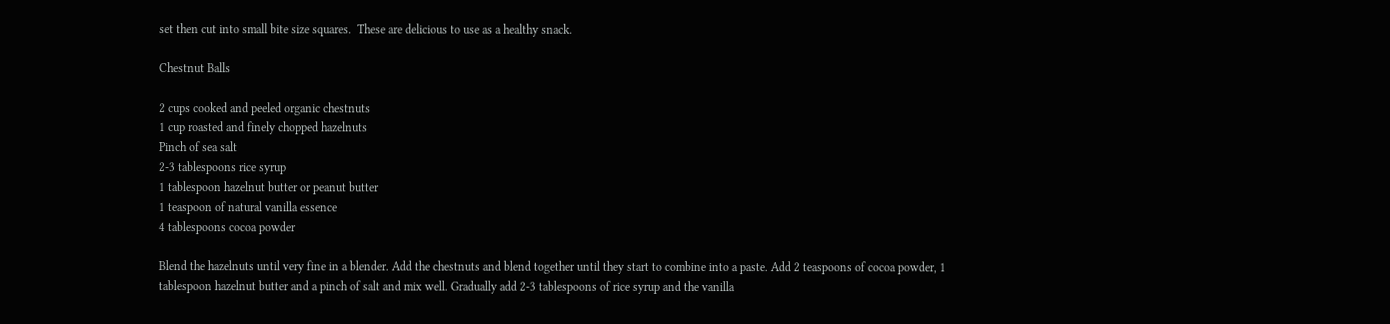set then cut into small bite size squares.  These are delicious to use as a healthy snack.

Chestnut Balls

2 cups cooked and peeled organic chestnuts
1 cup roasted and finely chopped hazelnuts
Pinch of sea salt
2-3 tablespoons rice syrup
1 tablespoon hazelnut butter or peanut butter
1 teaspoon of natural vanilla essence
4 tablespoons cocoa powder

Blend the hazelnuts until very fine in a blender. Add the chestnuts and blend together until they start to combine into a paste. Add 2 teaspoons of cocoa powder, 1 tablespoon hazelnut butter and a pinch of salt and mix well. Gradually add 2-3 tablespoons of rice syrup and the vanilla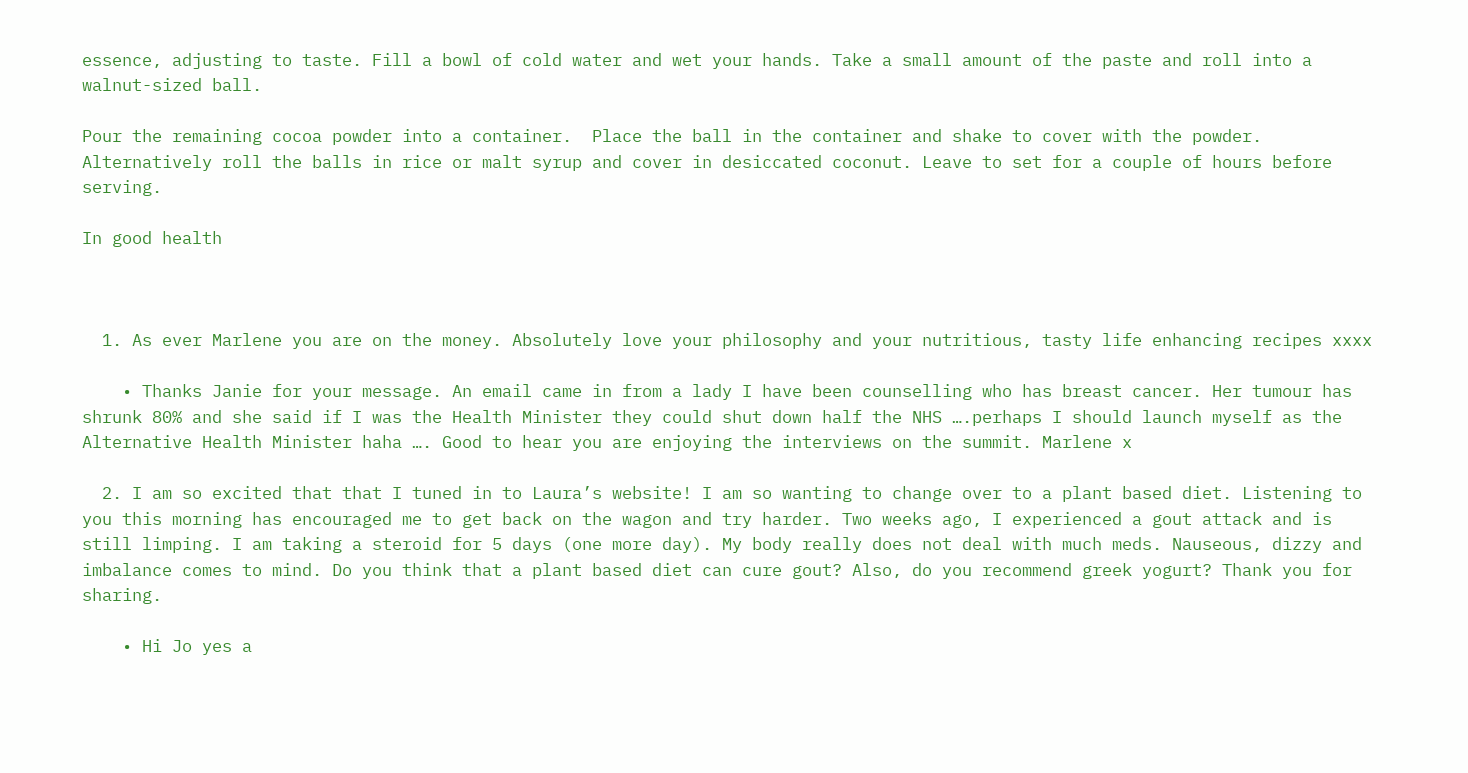essence, adjusting to taste. Fill a bowl of cold water and wet your hands. Take a small amount of the paste and roll into a walnut-sized ball.

Pour the remaining cocoa powder into a container.  Place the ball in the container and shake to cover with the powder.    Alternatively roll the balls in rice or malt syrup and cover in desiccated coconut. Leave to set for a couple of hours before serving.

In good health



  1. As ever Marlene you are on the money. Absolutely love your philosophy and your nutritious, tasty life enhancing recipes xxxx

    • Thanks Janie for your message. An email came in from a lady I have been counselling who has breast cancer. Her tumour has shrunk 80% and she said if I was the Health Minister they could shut down half the NHS ….perhaps I should launch myself as the Alternative Health Minister haha …. Good to hear you are enjoying the interviews on the summit. Marlene x

  2. I am so excited that that I tuned in to Laura’s website! I am so wanting to change over to a plant based diet. Listening to you this morning has encouraged me to get back on the wagon and try harder. Two weeks ago, I experienced a gout attack and is still limping. I am taking a steroid for 5 days (one more day). My body really does not deal with much meds. Nauseous, dizzy and imbalance comes to mind. Do you think that a plant based diet can cure gout? Also, do you recommend greek yogurt? Thank you for sharing.

    • Hi Jo yes a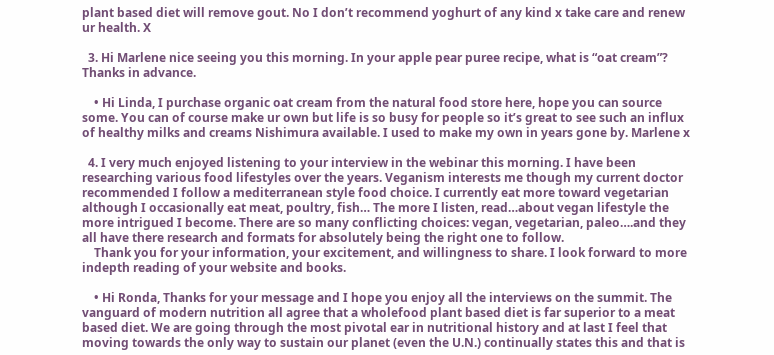plant based diet will remove gout. No I don’t recommend yoghurt of any kind x take care and renew ur health. X

  3. Hi Marlene nice seeing you this morning. In your apple pear puree recipe, what is “oat cream”? Thanks in advance.

    • Hi Linda, I purchase organic oat cream from the natural food store here, hope you can source some. You can of course make ur own but life is so busy for people so it’s great to see such an influx of healthy milks and creams Nishimura available. I used to make my own in years gone by. Marlene x

  4. I very much enjoyed listening to your interview in the webinar this morning. I have been researching various food lifestyles over the years. Veganism interests me though my current doctor recommended I follow a mediterranean style food choice. I currently eat more toward vegetarian although I occasionally eat meat, poultry, fish… The more I listen, read…about vegan lifestyle the more intrigued I become. There are so many conflicting choices: vegan, vegetarian, paleo….and they all have there research and formats for absolutely being the right one to follow.
    Thank you for your information, your excitement, and willingness to share. I look forward to more indepth reading of your website and books.

    • Hi Ronda, Thanks for your message and I hope you enjoy all the interviews on the summit. The vanguard of modern nutrition all agree that a wholefood plant based diet is far superior to a meat based diet. We are going through the most pivotal ear in nutritional history and at last I feel that moving towards the only way to sustain our planet (even the U.N.) continually states this and that is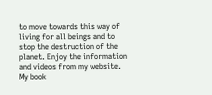to move towards this way of living for all beings and to stop the destruction of the planet. Enjoy the information and videos from my website. My book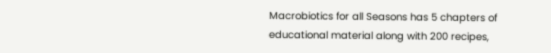Macrobiotics for all Seasons has 5 chapters of educational material along with 200 recipes,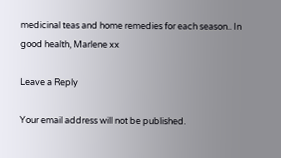medicinal teas and home remedies for each season.. In good health, Marlene xx

Leave a Reply

Your email address will not be published.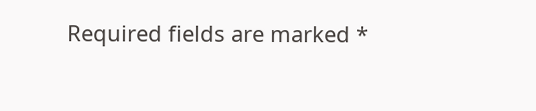Required fields are marked *